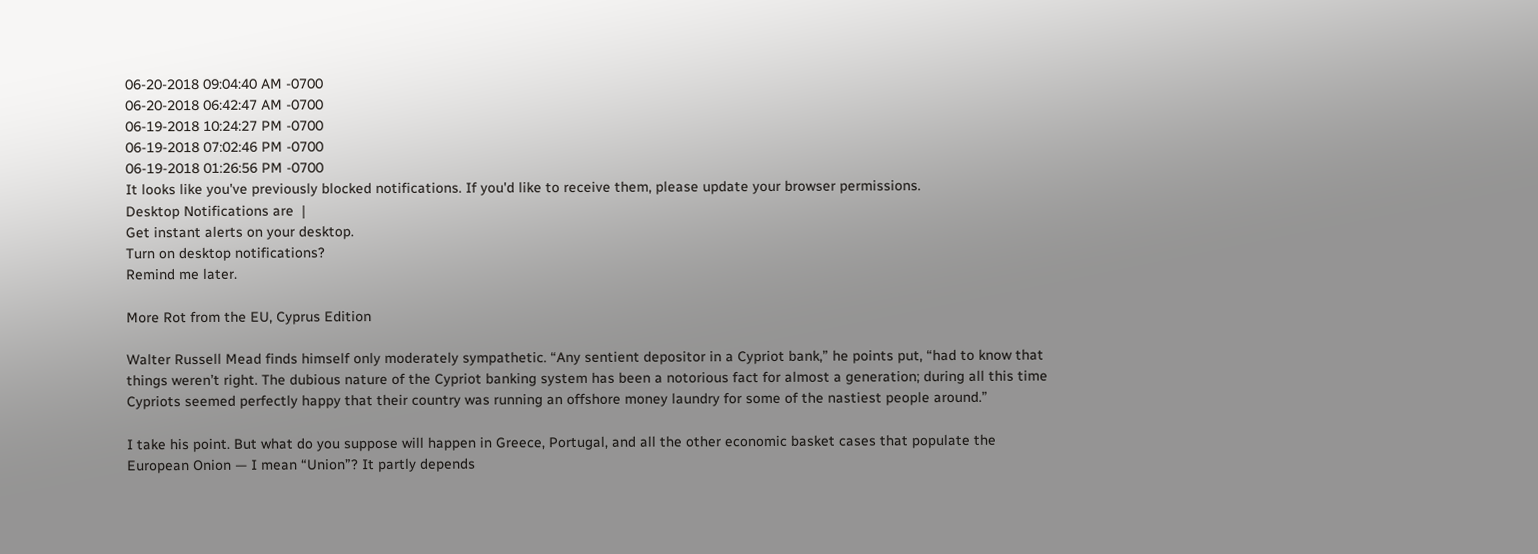06-20-2018 09:04:40 AM -0700
06-20-2018 06:42:47 AM -0700
06-19-2018 10:24:27 PM -0700
06-19-2018 07:02:46 PM -0700
06-19-2018 01:26:56 PM -0700
It looks like you've previously blocked notifications. If you'd like to receive them, please update your browser permissions.
Desktop Notifications are  |
Get instant alerts on your desktop.
Turn on desktop notifications?
Remind me later.

More Rot from the EU, Cyprus Edition

Walter Russell Mead finds himself only moderately sympathetic. “Any sentient depositor in a Cypriot bank,” he points put, “had to know that things weren’t right. The dubious nature of the Cypriot banking system has been a notorious fact for almost a generation; during all this time Cypriots seemed perfectly happy that their country was running an offshore money laundry for some of the nastiest people around.”

I take his point. But what do you suppose will happen in Greece, Portugal, and all the other economic basket cases that populate the European Onion — I mean “Union”? It partly depends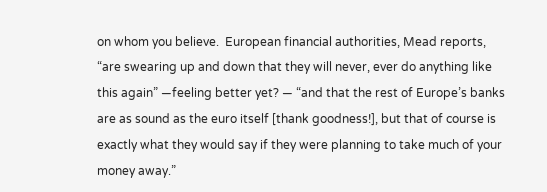on whom you believe.  European financial authorities, Mead reports,  “are swearing up and down that they will never, ever do anything like this again” —feeling better yet? — “and that the rest of Europe’s banks are as sound as the euro itself [thank goodness!], but that of course is exactly what they would say if they were planning to take much of your money away.”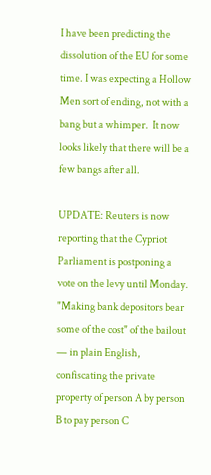I have been predicting the dissolution of the EU for some time. I was expecting a Hollow Men sort of ending, not with a bang but a whimper.  It now looks likely that there will be a few bangs after all.

UPDATE: Reuters is now reporting that the Cypriot Parliament is postponing a vote on the levy until Monday. "Making bank depositors bear some of the cost" of the bailout — in plain English, confiscating the private property of person A by person B to pay person C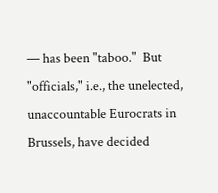— has been "taboo."  But "officials," i.e., the unelected, unaccountable Eurocrats in Brussels, have decided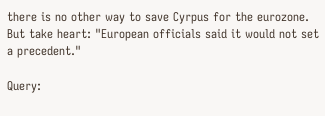there is no other way to save Cyrpus for the eurozone.  But take heart: "European officials said it would not set a precedent."

Query: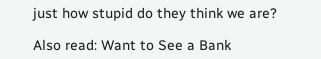just how stupid do they think we are?

Also read: Want to See a Bank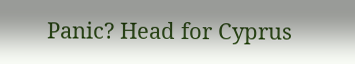Panic? Head for Cyprus